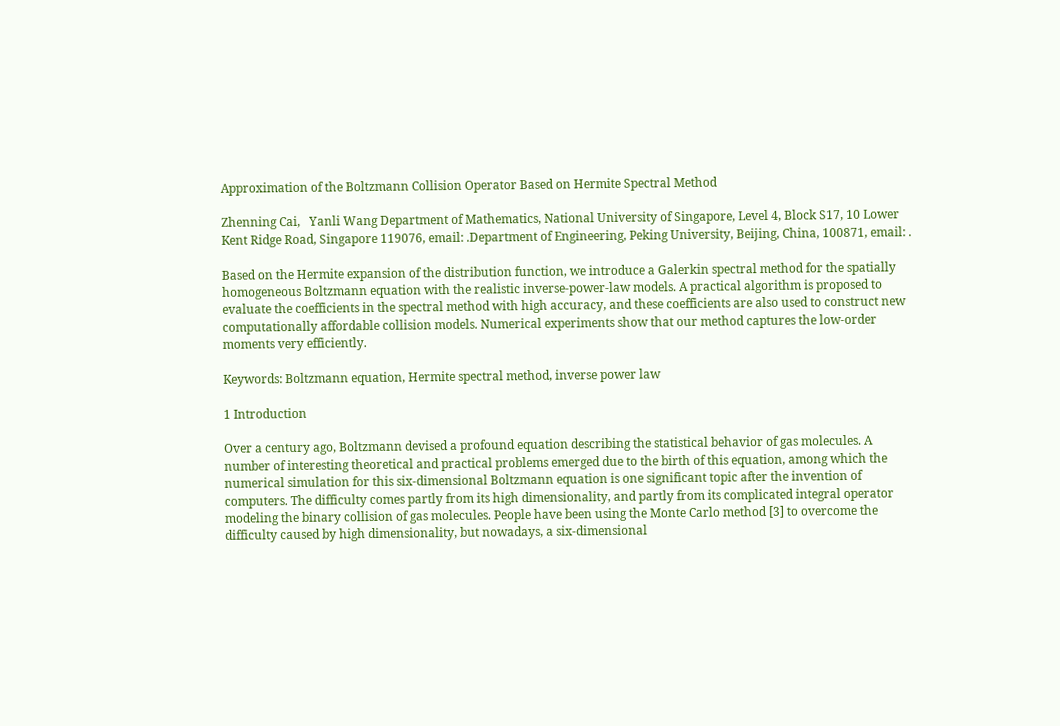Approximation of the Boltzmann Collision Operator Based on Hermite Spectral Method

Zhenning Cai,   Yanli Wang Department of Mathematics, National University of Singapore, Level 4, Block S17, 10 Lower Kent Ridge Road, Singapore 119076, email: .Department of Engineering, Peking University, Beijing, China, 100871, email: .

Based on the Hermite expansion of the distribution function, we introduce a Galerkin spectral method for the spatially homogeneous Boltzmann equation with the realistic inverse-power-law models. A practical algorithm is proposed to evaluate the coefficients in the spectral method with high accuracy, and these coefficients are also used to construct new computationally affordable collision models. Numerical experiments show that our method captures the low-order moments very efficiently.

Keywords: Boltzmann equation, Hermite spectral method, inverse power law

1 Introduction

Over a century ago, Boltzmann devised a profound equation describing the statistical behavior of gas molecules. A number of interesting theoretical and practical problems emerged due to the birth of this equation, among which the numerical simulation for this six-dimensional Boltzmann equation is one significant topic after the invention of computers. The difficulty comes partly from its high dimensionality, and partly from its complicated integral operator modeling the binary collision of gas molecules. People have been using the Monte Carlo method [3] to overcome the difficulty caused by high dimensionality, but nowadays, a six-dimensional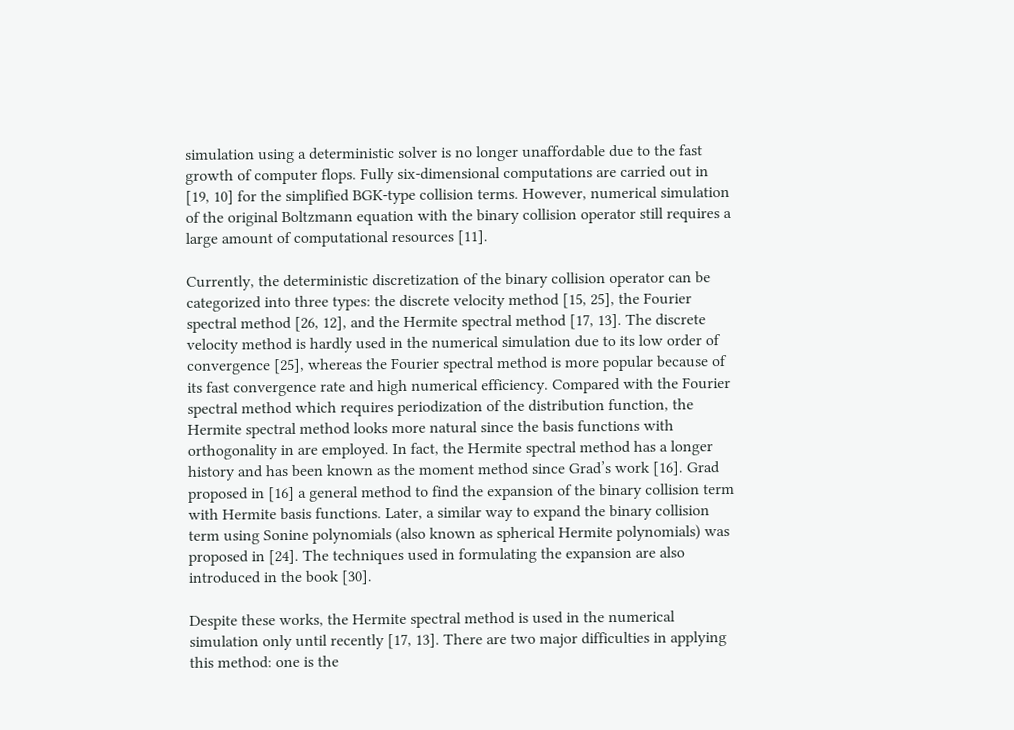simulation using a deterministic solver is no longer unaffordable due to the fast growth of computer flops. Fully six-dimensional computations are carried out in [19, 10] for the simplified BGK-type collision terms. However, numerical simulation of the original Boltzmann equation with the binary collision operator still requires a large amount of computational resources [11].

Currently, the deterministic discretization of the binary collision operator can be categorized into three types: the discrete velocity method [15, 25], the Fourier spectral method [26, 12], and the Hermite spectral method [17, 13]. The discrete velocity method is hardly used in the numerical simulation due to its low order of convergence [25], whereas the Fourier spectral method is more popular because of its fast convergence rate and high numerical efficiency. Compared with the Fourier spectral method which requires periodization of the distribution function, the Hermite spectral method looks more natural since the basis functions with orthogonality in are employed. In fact, the Hermite spectral method has a longer history and has been known as the moment method since Grad’s work [16]. Grad proposed in [16] a general method to find the expansion of the binary collision term with Hermite basis functions. Later, a similar way to expand the binary collision term using Sonine polynomials (also known as spherical Hermite polynomials) was proposed in [24]. The techniques used in formulating the expansion are also introduced in the book [30].

Despite these works, the Hermite spectral method is used in the numerical simulation only until recently [17, 13]. There are two major difficulties in applying this method: one is the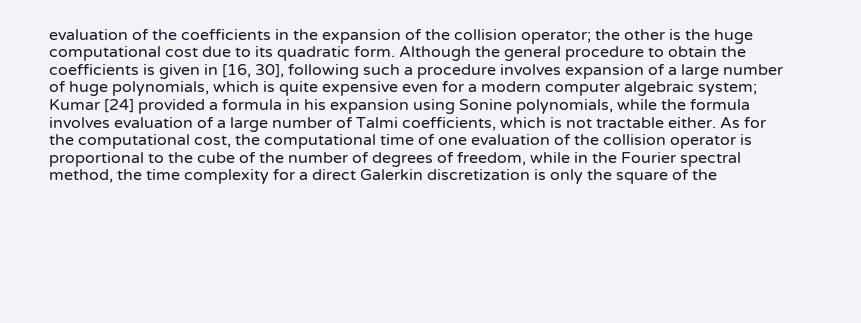evaluation of the coefficients in the expansion of the collision operator; the other is the huge computational cost due to its quadratic form. Although the general procedure to obtain the coefficients is given in [16, 30], following such a procedure involves expansion of a large number of huge polynomials, which is quite expensive even for a modern computer algebraic system; Kumar [24] provided a formula in his expansion using Sonine polynomials, while the formula involves evaluation of a large number of Talmi coefficients, which is not tractable either. As for the computational cost, the computational time of one evaluation of the collision operator is proportional to the cube of the number of degrees of freedom, while in the Fourier spectral method, the time complexity for a direct Galerkin discretization is only the square of the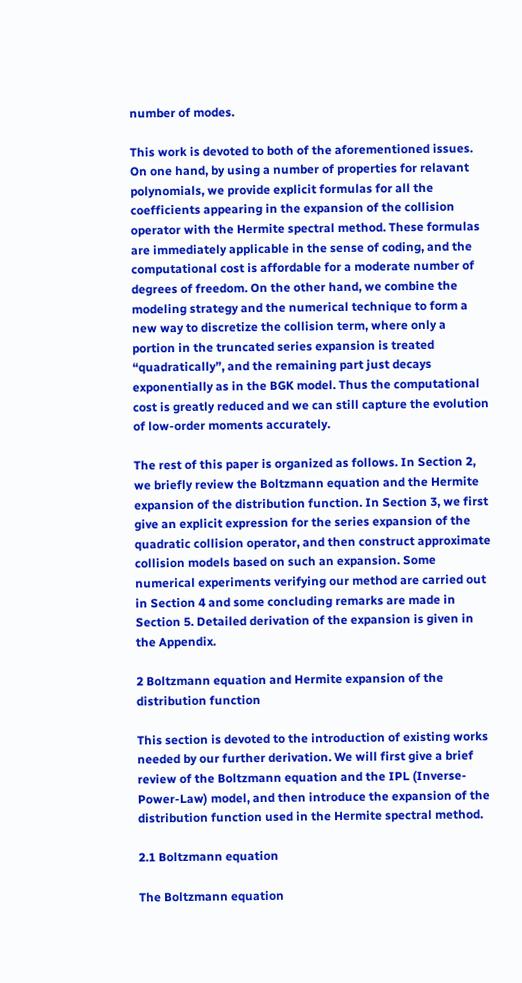number of modes.

This work is devoted to both of the aforementioned issues. On one hand, by using a number of properties for relavant polynomials, we provide explicit formulas for all the coefficients appearing in the expansion of the collision operator with the Hermite spectral method. These formulas are immediately applicable in the sense of coding, and the computational cost is affordable for a moderate number of degrees of freedom. On the other hand, we combine the modeling strategy and the numerical technique to form a new way to discretize the collision term, where only a portion in the truncated series expansion is treated “quadratically”, and the remaining part just decays exponentially as in the BGK model. Thus the computational cost is greatly reduced and we can still capture the evolution of low-order moments accurately.

The rest of this paper is organized as follows. In Section 2, we briefly review the Boltzmann equation and the Hermite expansion of the distribution function. In Section 3, we first give an explicit expression for the series expansion of the quadratic collision operator, and then construct approximate collision models based on such an expansion. Some numerical experiments verifying our method are carried out in Section 4 and some concluding remarks are made in Section 5. Detailed derivation of the expansion is given in the Appendix.

2 Boltzmann equation and Hermite expansion of the distribution function

This section is devoted to the introduction of existing works needed by our further derivation. We will first give a brief review of the Boltzmann equation and the IPL (Inverse-Power-Law) model, and then introduce the expansion of the distribution function used in the Hermite spectral method.

2.1 Boltzmann equation

The Boltzmann equation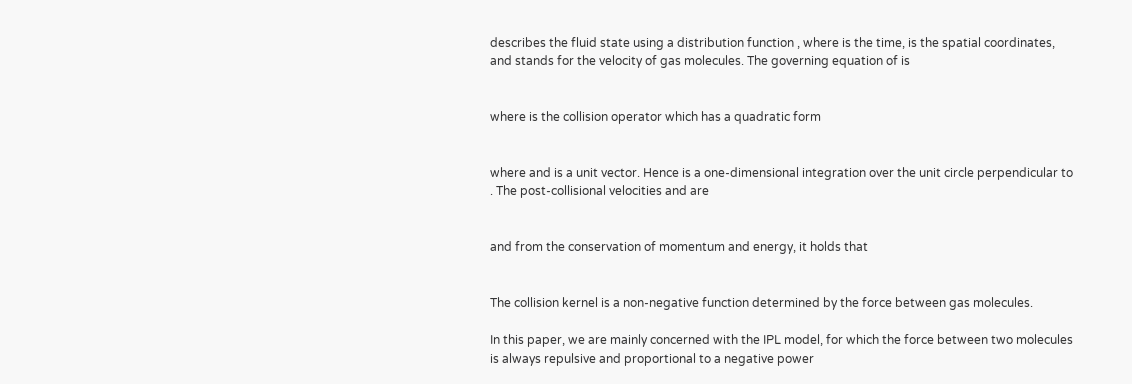describes the fluid state using a distribution function , where is the time, is the spatial coordinates, and stands for the velocity of gas molecules. The governing equation of is


where is the collision operator which has a quadratic form


where and is a unit vector. Hence is a one-dimensional integration over the unit circle perpendicular to . The post-collisional velocities and are


and from the conservation of momentum and energy, it holds that


The collision kernel is a non-negative function determined by the force between gas molecules.

In this paper, we are mainly concerned with the IPL model, for which the force between two molecules is always repulsive and proportional to a negative power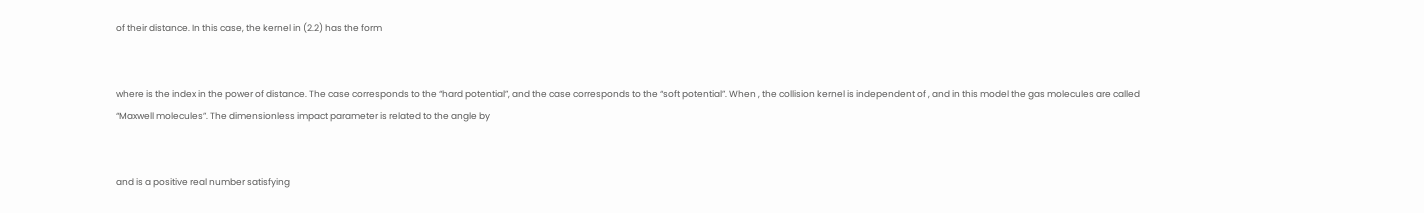of their distance. In this case, the kernel in (2.2) has the form


where is the index in the power of distance. The case corresponds to the “hard potential”, and the case corresponds to the “soft potential”. When , the collision kernel is independent of , and in this model the gas molecules are called “Maxwell molecules”. The dimensionless impact parameter is related to the angle by


and is a positive real number satisfying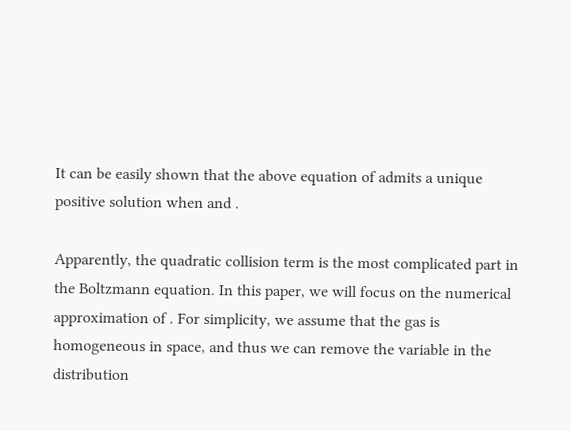It can be easily shown that the above equation of admits a unique positive solution when and .

Apparently, the quadratic collision term is the most complicated part in the Boltzmann equation. In this paper, we will focus on the numerical approximation of . For simplicity, we assume that the gas is homogeneous in space, and thus we can remove the variable in the distribution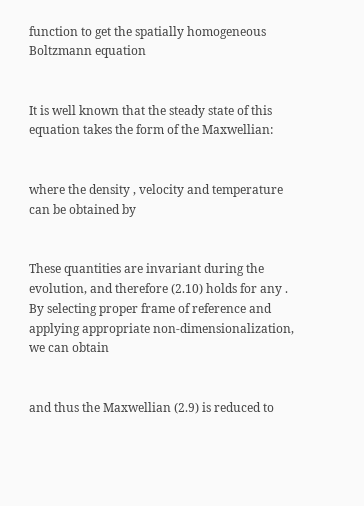function to get the spatially homogeneous Boltzmann equation


It is well known that the steady state of this equation takes the form of the Maxwellian:


where the density , velocity and temperature can be obtained by


These quantities are invariant during the evolution, and therefore (2.10) holds for any . By selecting proper frame of reference and applying appropriate non-dimensionalization, we can obtain


and thus the Maxwellian (2.9) is reduced to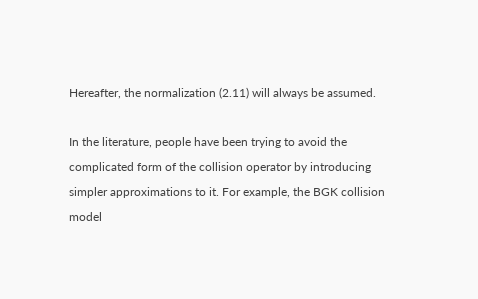Hereafter, the normalization (2.11) will always be assumed.

In the literature, people have been trying to avoid the complicated form of the collision operator by introducing simpler approximations to it. For example, the BGK collision model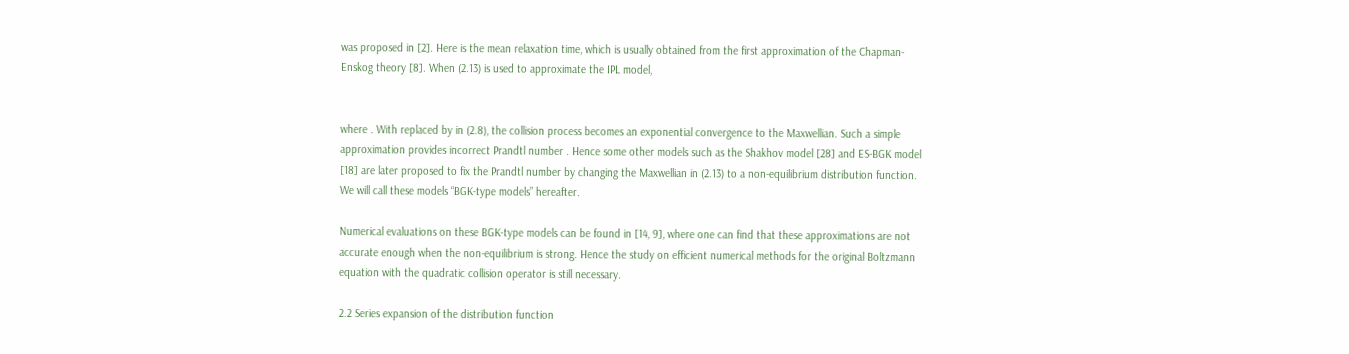was proposed in [2]. Here is the mean relaxation time, which is usually obtained from the first approximation of the Chapman-Enskog theory [8]. When (2.13) is used to approximate the IPL model,


where . With replaced by in (2.8), the collision process becomes an exponential convergence to the Maxwellian. Such a simple approximation provides incorrect Prandtl number . Hence some other models such as the Shakhov model [28] and ES-BGK model [18] are later proposed to fix the Prandtl number by changing the Maxwellian in (2.13) to a non-equilibrium distribution function. We will call these models “BGK-type models” hereafter.

Numerical evaluations on these BGK-type models can be found in [14, 9], where one can find that these approximations are not accurate enough when the non-equilibrium is strong. Hence the study on efficient numerical methods for the original Boltzmann equation with the quadratic collision operator is still necessary.

2.2 Series expansion of the distribution function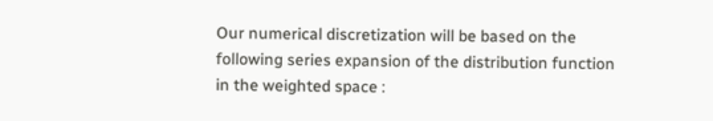Our numerical discretization will be based on the following series expansion of the distribution function in the weighted space :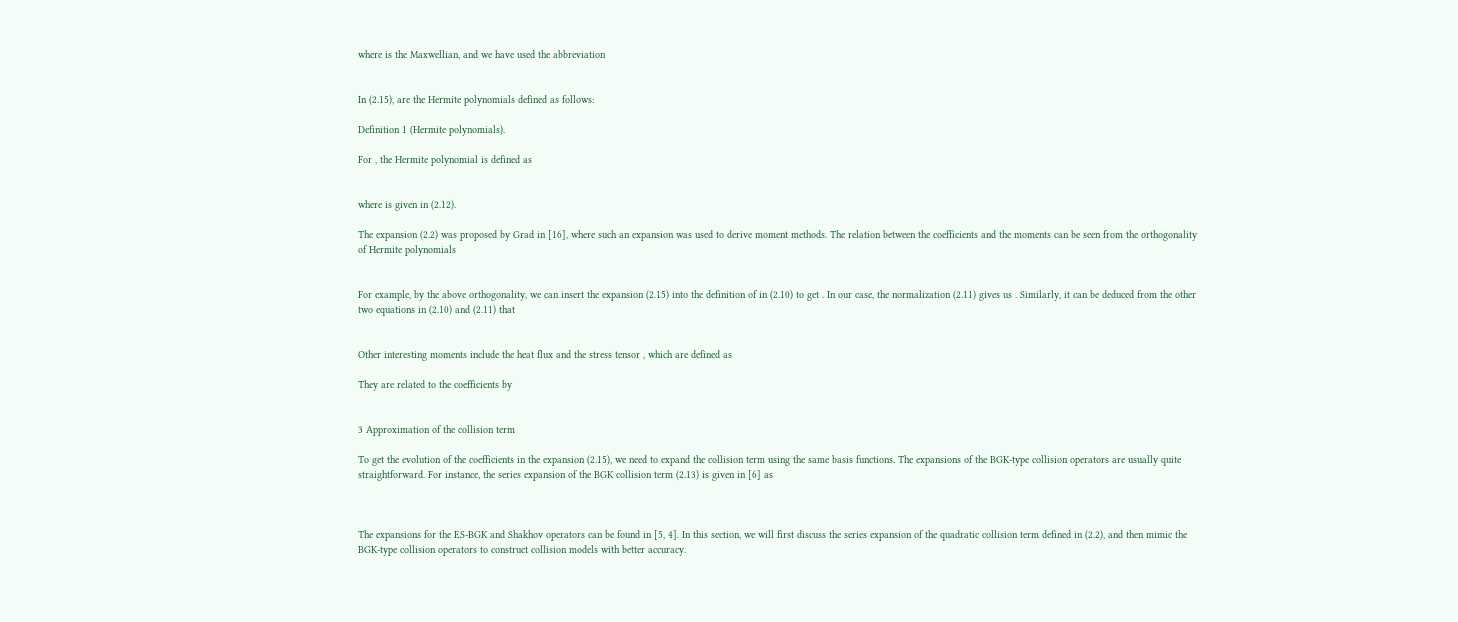where is the Maxwellian, and we have used the abbreviation


In (2.15), are the Hermite polynomials defined as follows:

Definition 1 (Hermite polynomials).

For , the Hermite polynomial is defined as


where is given in (2.12).

The expansion (2.2) was proposed by Grad in [16], where such an expansion was used to derive moment methods. The relation between the coefficients and the moments can be seen from the orthogonality of Hermite polynomials


For example, by the above orthogonality, we can insert the expansion (2.15) into the definition of in (2.10) to get . In our case, the normalization (2.11) gives us . Similarly, it can be deduced from the other two equations in (2.10) and (2.11) that


Other interesting moments include the heat flux and the stress tensor , which are defined as

They are related to the coefficients by


3 Approximation of the collision term

To get the evolution of the coefficients in the expansion (2.15), we need to expand the collision term using the same basis functions. The expansions of the BGK-type collision operators are usually quite straightforward. For instance, the series expansion of the BGK collision term (2.13) is given in [6] as



The expansions for the ES-BGK and Shakhov operators can be found in [5, 4]. In this section, we will first discuss the series expansion of the quadratic collision term defined in (2.2), and then mimic the BGK-type collision operators to construct collision models with better accuracy.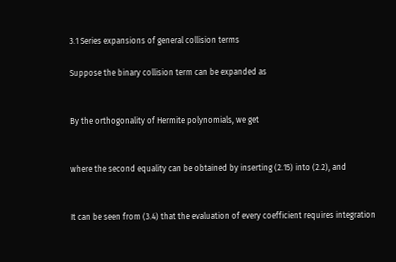3.1 Series expansions of general collision terms

Suppose the binary collision term can be expanded as


By the orthogonality of Hermite polynomials, we get


where the second equality can be obtained by inserting (2.15) into (2.2), and


It can be seen from (3.4) that the evaluation of every coefficient requires integration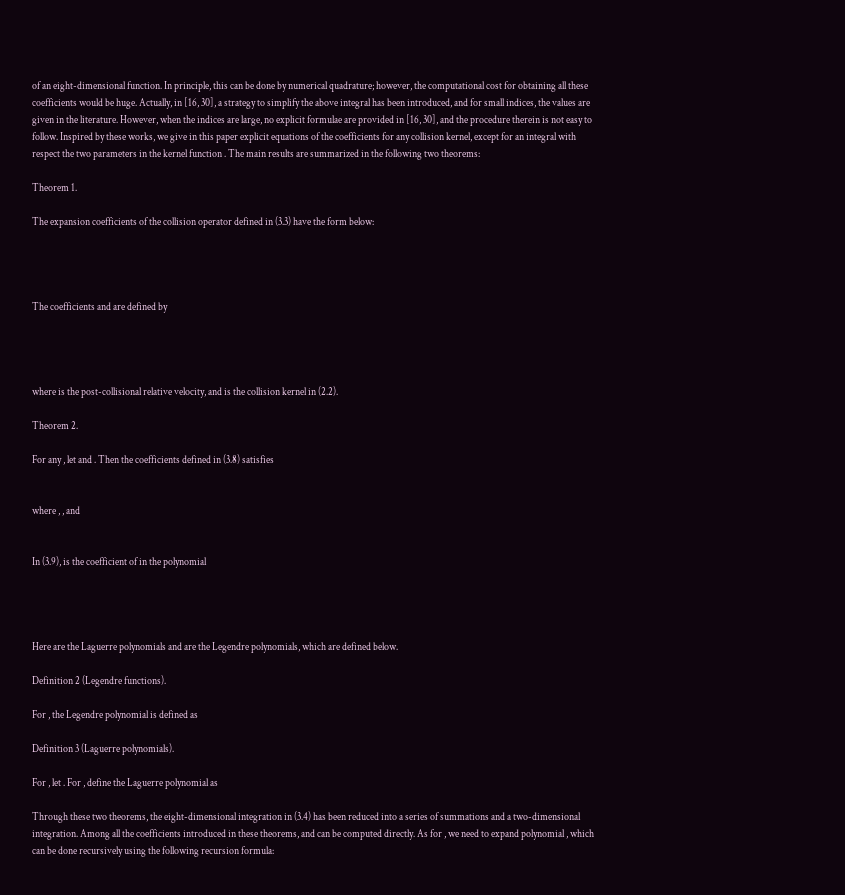of an eight-dimensional function. In principle, this can be done by numerical quadrature; however, the computational cost for obtaining all these coefficients would be huge. Actually, in [16, 30], a strategy to simplify the above integral has been introduced, and for small indices, the values are given in the literature. However, when the indices are large, no explicit formulae are provided in [16, 30], and the procedure therein is not easy to follow. Inspired by these works, we give in this paper explicit equations of the coefficients for any collision kernel, except for an integral with respect the two parameters in the kernel function . The main results are summarized in the following two theorems:

Theorem 1.

The expansion coefficients of the collision operator defined in (3.3) have the form below:




The coefficients and are defined by




where is the post-collisional relative velocity, and is the collision kernel in (2.2).

Theorem 2.

For any , let and . Then the coefficients defined in (3.8) satisfies


where , , and


In (3.9), is the coefficient of in the polynomial




Here are the Laguerre polynomials and are the Legendre polynomials, which are defined below.

Definition 2 (Legendre functions).

For , the Legendre polynomial is defined as

Definition 3 (Laguerre polynomials).

For , let . For , define the Laguerre polynomial as

Through these two theorems, the eight-dimensional integration in (3.4) has been reduced into a series of summations and a two-dimensional integration. Among all the coefficients introduced in these theorems, and can be computed directly. As for , we need to expand polynomial , which can be done recursively using the following recursion formula: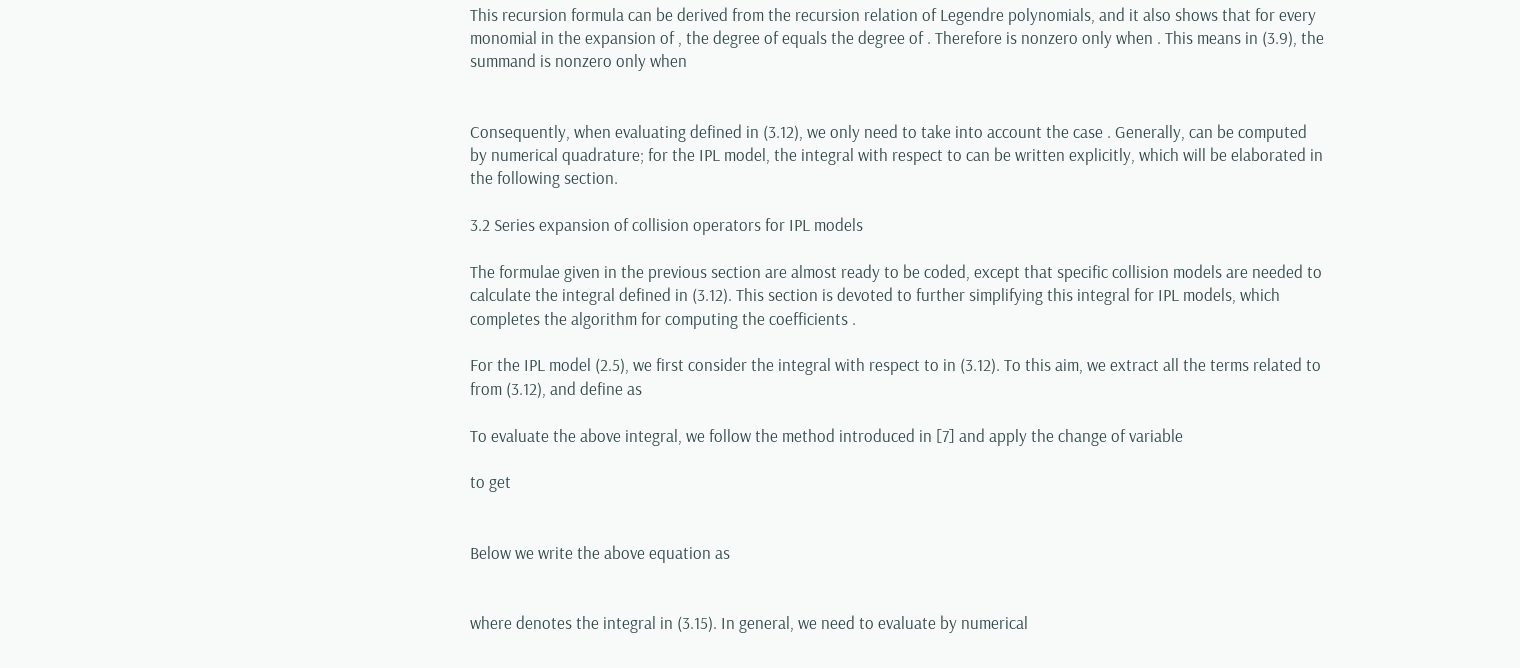This recursion formula can be derived from the recursion relation of Legendre polynomials, and it also shows that for every monomial in the expansion of , the degree of equals the degree of . Therefore is nonzero only when . This means in (3.9), the summand is nonzero only when


Consequently, when evaluating defined in (3.12), we only need to take into account the case . Generally, can be computed by numerical quadrature; for the IPL model, the integral with respect to can be written explicitly, which will be elaborated in the following section.

3.2 Series expansion of collision operators for IPL models

The formulae given in the previous section are almost ready to be coded, except that specific collision models are needed to calculate the integral defined in (3.12). This section is devoted to further simplifying this integral for IPL models, which completes the algorithm for computing the coefficients .

For the IPL model (2.5), we first consider the integral with respect to in (3.12). To this aim, we extract all the terms related to from (3.12), and define as

To evaluate the above integral, we follow the method introduced in [7] and apply the change of variable

to get


Below we write the above equation as


where denotes the integral in (3.15). In general, we need to evaluate by numerical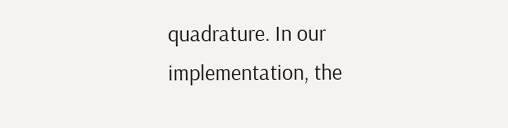quadrature. In our implementation, the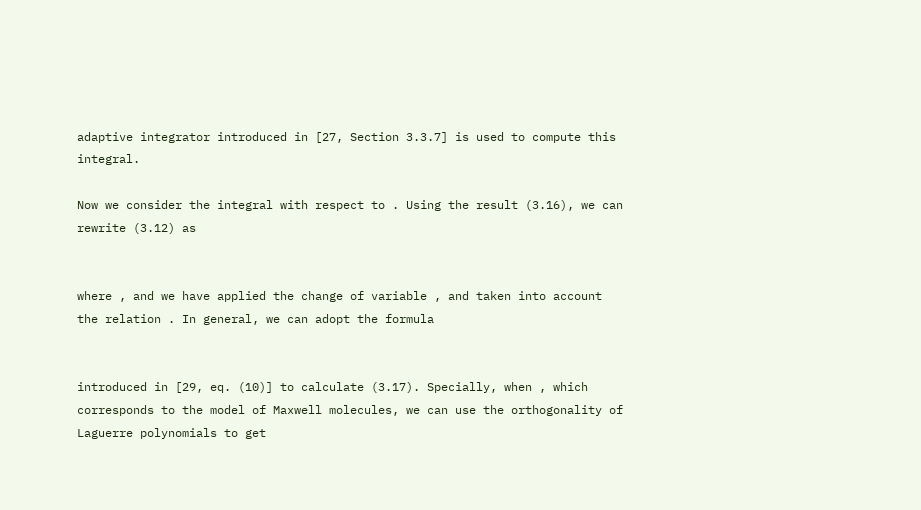adaptive integrator introduced in [27, Section 3.3.7] is used to compute this integral.

Now we consider the integral with respect to . Using the result (3.16), we can rewrite (3.12) as


where , and we have applied the change of variable , and taken into account the relation . In general, we can adopt the formula


introduced in [29, eq. (10)] to calculate (3.17). Specially, when , which corresponds to the model of Maxwell molecules, we can use the orthogonality of Laguerre polynomials to get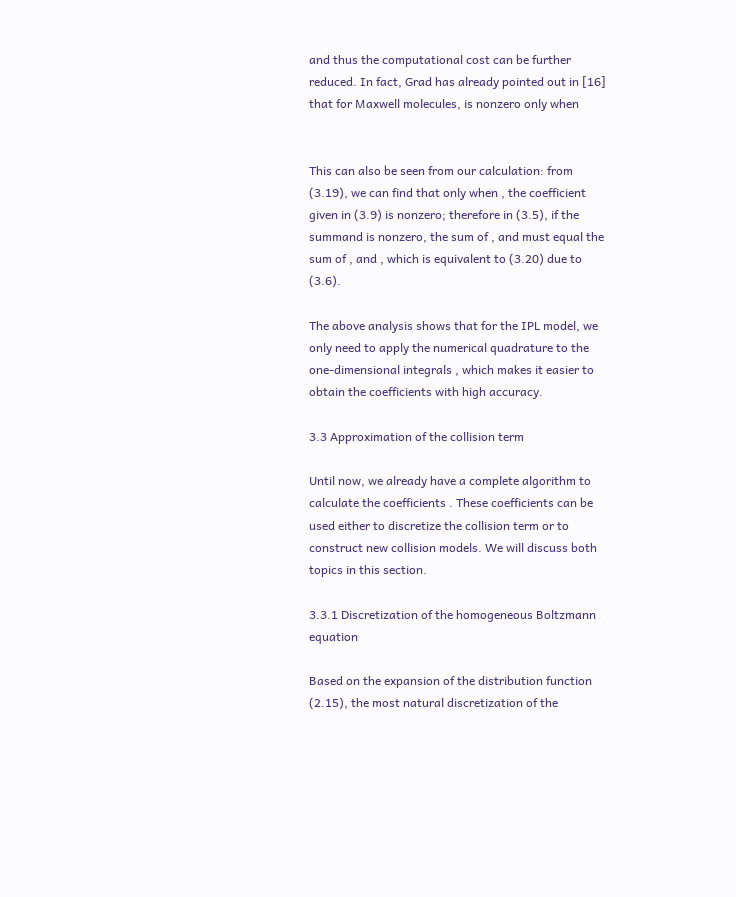and thus the computational cost can be further reduced. In fact, Grad has already pointed out in [16] that for Maxwell molecules, is nonzero only when


This can also be seen from our calculation: from (3.19), we can find that only when , the coefficient given in (3.9) is nonzero; therefore in (3.5), if the summand is nonzero, the sum of , and must equal the sum of , and , which is equivalent to (3.20) due to (3.6).

The above analysis shows that for the IPL model, we only need to apply the numerical quadrature to the one-dimensional integrals , which makes it easier to obtain the coefficients with high accuracy.

3.3 Approximation of the collision term

Until now, we already have a complete algorithm to calculate the coefficients . These coefficients can be used either to discretize the collision term or to construct new collision models. We will discuss both topics in this section.

3.3.1 Discretization of the homogeneous Boltzmann equation

Based on the expansion of the distribution function (2.15), the most natural discretization of the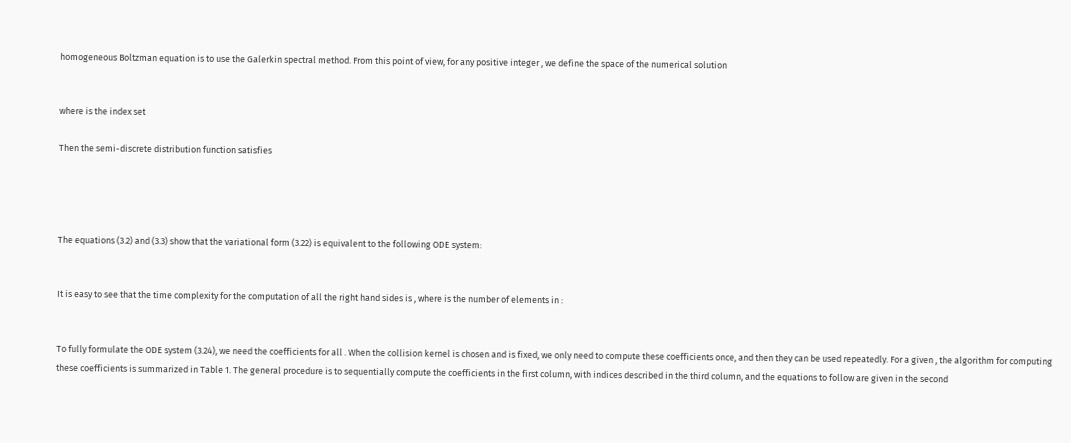homogeneous Boltzman equation is to use the Galerkin spectral method. From this point of view, for any positive integer , we define the space of the numerical solution


where is the index set

Then the semi-discrete distribution function satisfies




The equations (3.2) and (3.3) show that the variational form (3.22) is equivalent to the following ODE system:


It is easy to see that the time complexity for the computation of all the right hand sides is , where is the number of elements in :


To fully formulate the ODE system (3.24), we need the coefficients for all . When the collision kernel is chosen and is fixed, we only need to compute these coefficients once, and then they can be used repeatedly. For a given , the algorithm for computing these coefficients is summarized in Table 1. The general procedure is to sequentially compute the coefficients in the first column, with indices described in the third column, and the equations to follow are given in the second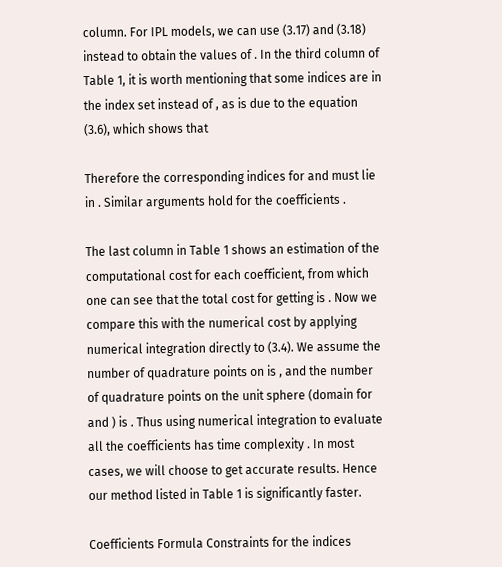column. For IPL models, we can use (3.17) and (3.18) instead to obtain the values of . In the third column of Table 1, it is worth mentioning that some indices are in the index set instead of , as is due to the equation (3.6), which shows that

Therefore the corresponding indices for and must lie in . Similar arguments hold for the coefficients .

The last column in Table 1 shows an estimation of the computational cost for each coefficient, from which one can see that the total cost for getting is . Now we compare this with the numerical cost by applying numerical integration directly to (3.4). We assume the number of quadrature points on is , and the number of quadrature points on the unit sphere (domain for and ) is . Thus using numerical integration to evaluate all the coefficients has time complexity . In most cases, we will choose to get accurate results. Hence our method listed in Table 1 is significantly faster.

Coefficients Formula Constraints for the indices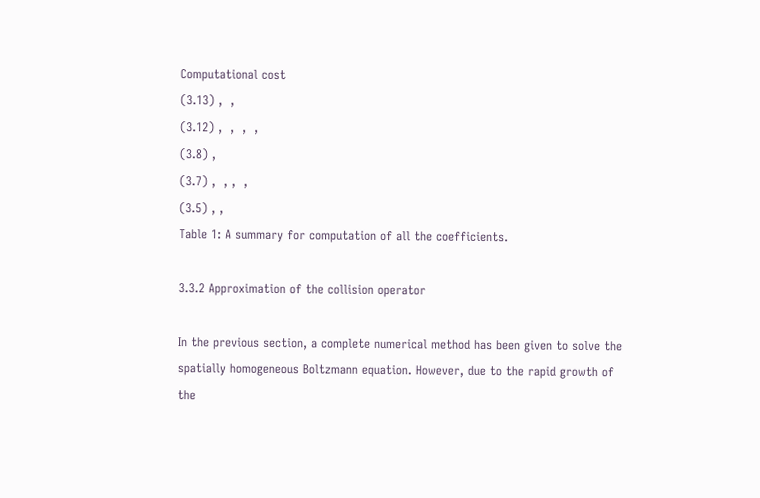Computational cost
(3.13) ,  ,
(3.12) ,  ,  ,  ,
(3.8) ,
(3.7) ,  , ,  ,
(3.5) , ,
Table 1: A summary for computation of all the coefficients.

3.3.2 Approximation of the collision operator

In the previous section, a complete numerical method has been given to solve the spatially homogeneous Boltzmann equation. However, due to the rapid growth of the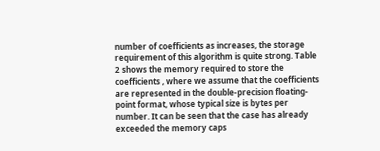number of coefficients as increases, the storage requirement of this algorithm is quite strong. Table 2 shows the memory required to store the coefficients , where we assume that the coefficients are represented in the double-precision floating-point format, whose typical size is bytes per number. It can be seen that the case has already exceeded the memory caps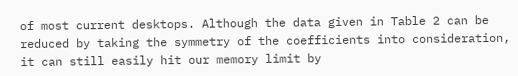of most current desktops. Although the data given in Table 2 can be reduced by taking the symmetry of the coefficients into consideration, it can still easily hit our memory limit by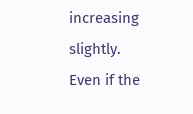increasing slightly. Even if the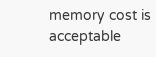memory cost is acceptable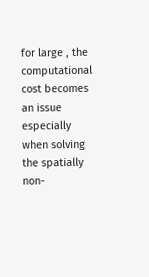for large , the computational cost becomes an issue especially when solving the spatially non-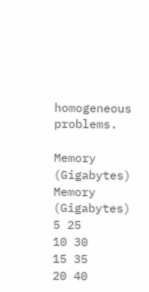homogeneous problems.

Memory (Gigabytes) Memory (Gigabytes)
5 25
10 30
15 35
20 40